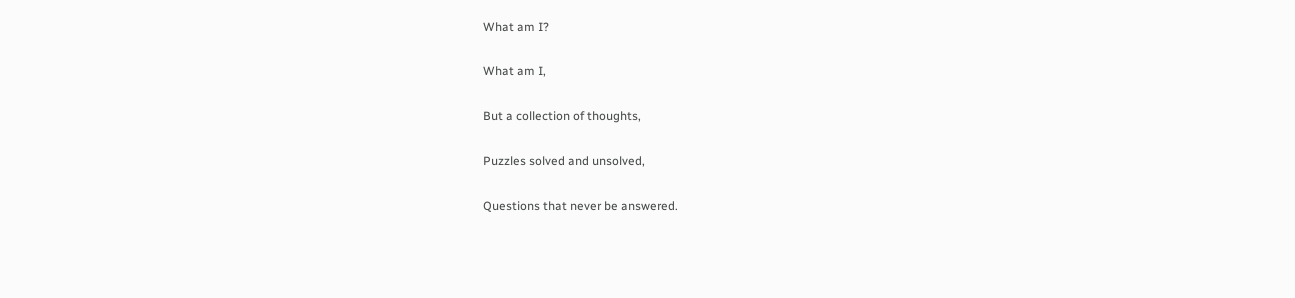What am I?

What am I,

But a collection of thoughts,

Puzzles solved and unsolved,

Questions that never be answered.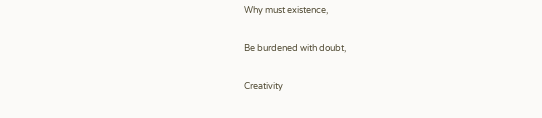Why must existence,

Be burdened with doubt,

Creativity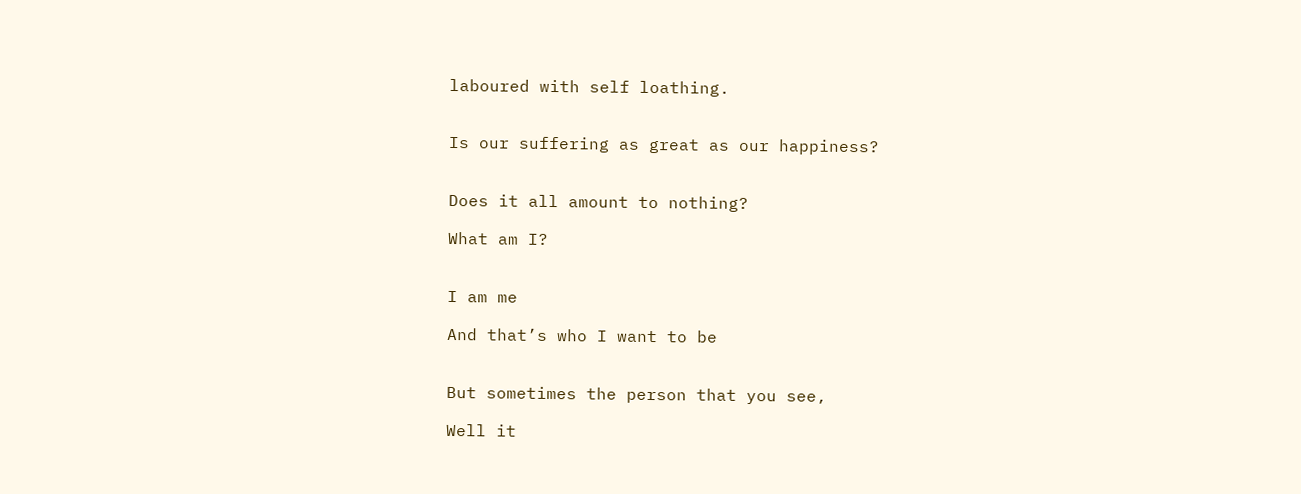laboured with self loathing.


Is our suffering as great as our happiness?


Does it all amount to nothing?

What am I?


I am me

And that’s who I want to be


But sometimes the person that you see,

Well it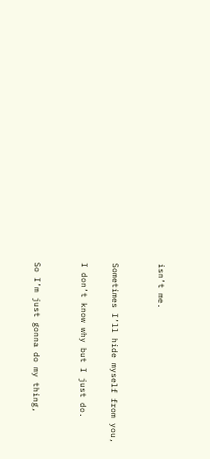isn’t me.


Sometimes I’ll hide myself from you,

I don’t know why but I just do.


So I’m just gonna do my thing,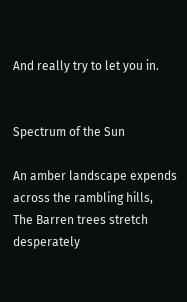And really try to let you in.


Spectrum of the Sun

An amber landscape expends across the rambling hills,
The Barren trees stretch desperately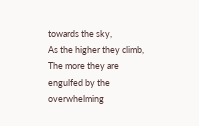towards the sky,
As the higher they climb,
The more they are engulfed by the overwhelming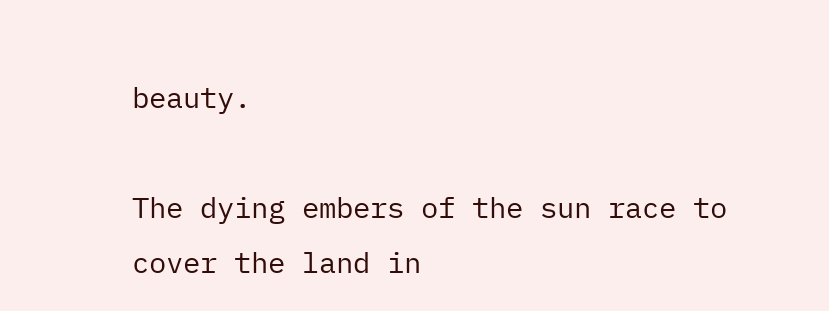beauty.

The dying embers of the sun race to cover the land in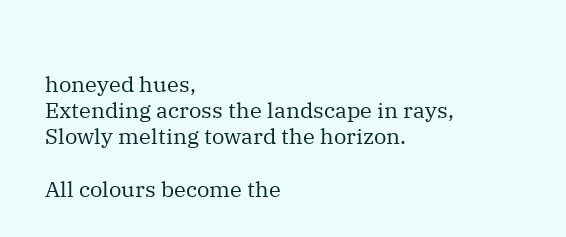honeyed hues,
Extending across the landscape in rays,
Slowly melting toward the horizon.

All colours become the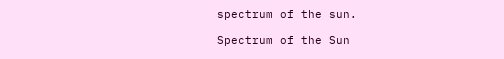spectrum of the sun.

Spectrum of the Sun